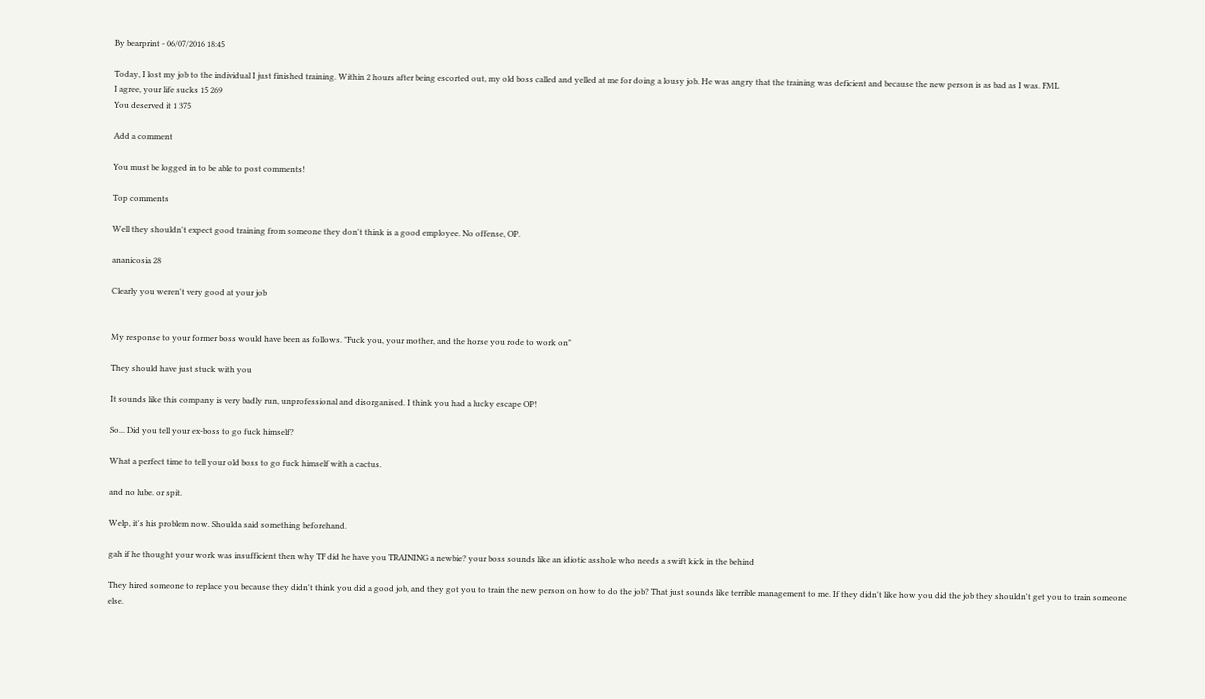By bearprint - 06/07/2016 18:45

Today, I lost my job to the individual I just finished training. Within 2 hours after being escorted out, my old boss called and yelled at me for doing a lousy job. He was angry that the training was deficient and because the new person is as bad as I was. FML
I agree, your life sucks 15 269
You deserved it 1 375

Add a comment

You must be logged in to be able to post comments!

Top comments

Well they shouldn't expect good training from someone they don't think is a good employee. No offense, OP.

ananicosia 28

Clearly you weren't very good at your job


My response to your former boss would have been as follows. "Fuck you, your mother, and the horse you rode to work on"

They should have just stuck with you

It sounds like this company is very badly run, unprofessional and disorganised. I think you had a lucky escape OP!

So... Did you tell your ex-boss to go fuck himself?

What a perfect time to tell your old boss to go fuck himself with a cactus.

and no lube. or spit.

Welp, it's his problem now. Shoulda said something beforehand.

gah if he thought your work was insufficient then why TF did he have you TRAINING a newbie? your boss sounds like an idiotic asshole who needs a swift kick in the behind

They hired someone to replace you because they didn't think you did a good job, and they got you to train the new person on how to do the job? That just sounds like terrible management to me. If they didn't like how you did the job they shouldn't get you to train someone else.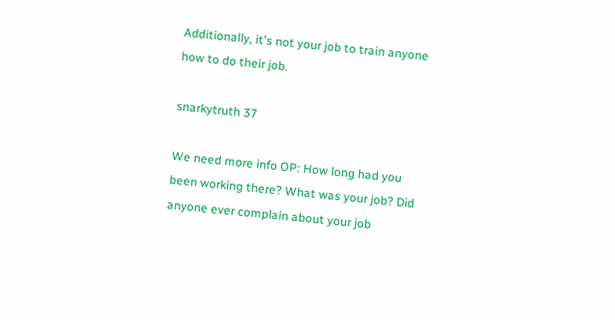Additionally, it's not your job to train anyone how to do their job.

snarkytruth 37

We need more info OP: How long had you been working there? What was your job? Did anyone ever complain about your job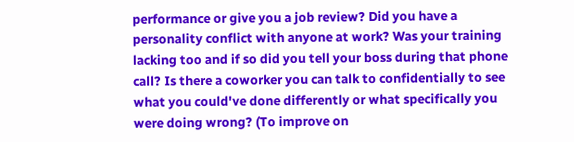performance or give you a job review? Did you have a personality conflict with anyone at work? Was your training lacking too and if so did you tell your boss during that phone call? Is there a coworker you can talk to confidentially to see what you could've done differently or what specifically you were doing wrong? (To improve on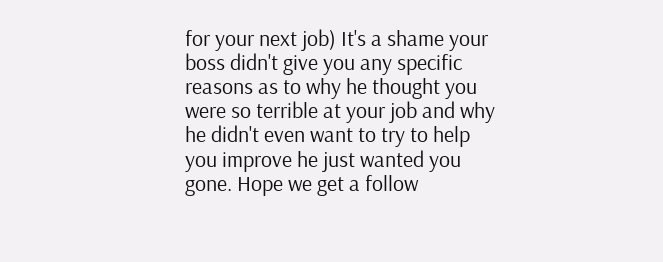for your next job) It's a shame your boss didn't give you any specific reasons as to why he thought you were so terrible at your job and why he didn't even want to try to help you improve he just wanted you gone. Hope we get a follow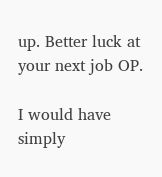up. Better luck at your next job OP.

I would have simply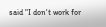said "I don't work for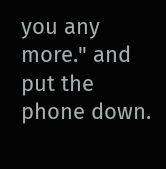you any more." and put the phone down.